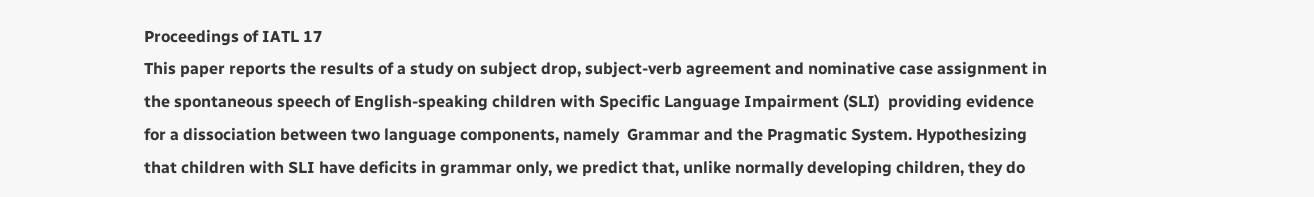Proceedings of IATL 17
This paper reports the results of a study on subject drop, subject-verb agreement and nominative case assignment in the spontaneous speech of English-speaking children with Specific Language Impairment (SLI)  providing evidence for a dissociation between two language components, namely  Grammar and the Pragmatic System. Hypothesizing that children with SLI have deficits in grammar only, we predict that, unlike normally developing children, they do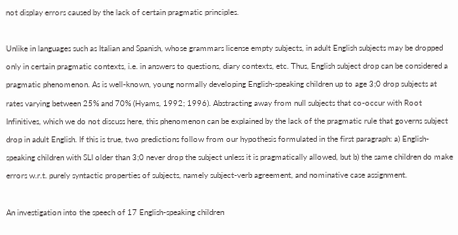not display errors caused by the lack of certain pragmatic principles.

Unlike in languages such as Italian and Spanish, whose grammars license empty subjects, in adult English subjects may be dropped only in certain pragmatic contexts, i.e. in answers to questions, diary contexts, etc. Thus, English subject drop can be considered a pragmatic phenomenon. As is well-known, young normally developing English-speaking children up to age 3;0 drop subjects at rates varying between 25% and 70% (Hyams, 1992; 1996). Abstracting away from null subjects that co-occur with Root Infinitives, which we do not discuss here, this phenomenon can be explained by the lack of the pragmatic rule that governs subject drop in adult English. If this is true, two predictions follow from our hypothesis formulated in the first paragraph: a) English-speaking children with SLI older than 3;0 never drop the subject unless it is pragmatically allowed, but b) the same children do make errors w.r.t. purely syntactic properties of subjects, namely subject-verb agreement, and nominative case assignment.

An investigation into the speech of 17 English-speaking children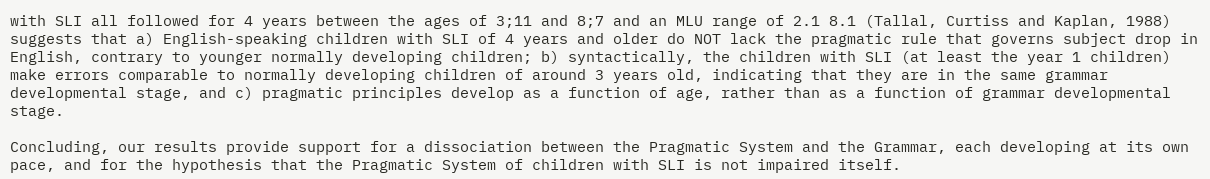with SLI all followed for 4 years between the ages of 3;11 and 8;7 and an MLU range of 2.1 8.1 (Tallal, Curtiss and Kaplan, 1988) suggests that a) English-speaking children with SLI of 4 years and older do NOT lack the pragmatic rule that governs subject drop in English, contrary to younger normally developing children; b) syntactically, the children with SLI (at least the year 1 children) make errors comparable to normally developing children of around 3 years old, indicating that they are in the same grammar developmental stage, and c) pragmatic principles develop as a function of age, rather than as a function of grammar developmental stage.

Concluding, our results provide support for a dissociation between the Pragmatic System and the Grammar, each developing at its own pace, and for the hypothesis that the Pragmatic System of children with SLI is not impaired itself.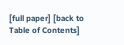[full paper] [back to Table of Contents]